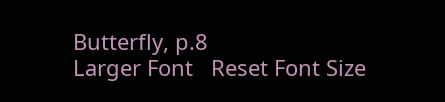Butterfly, p.8
Larger Font   Reset Font Size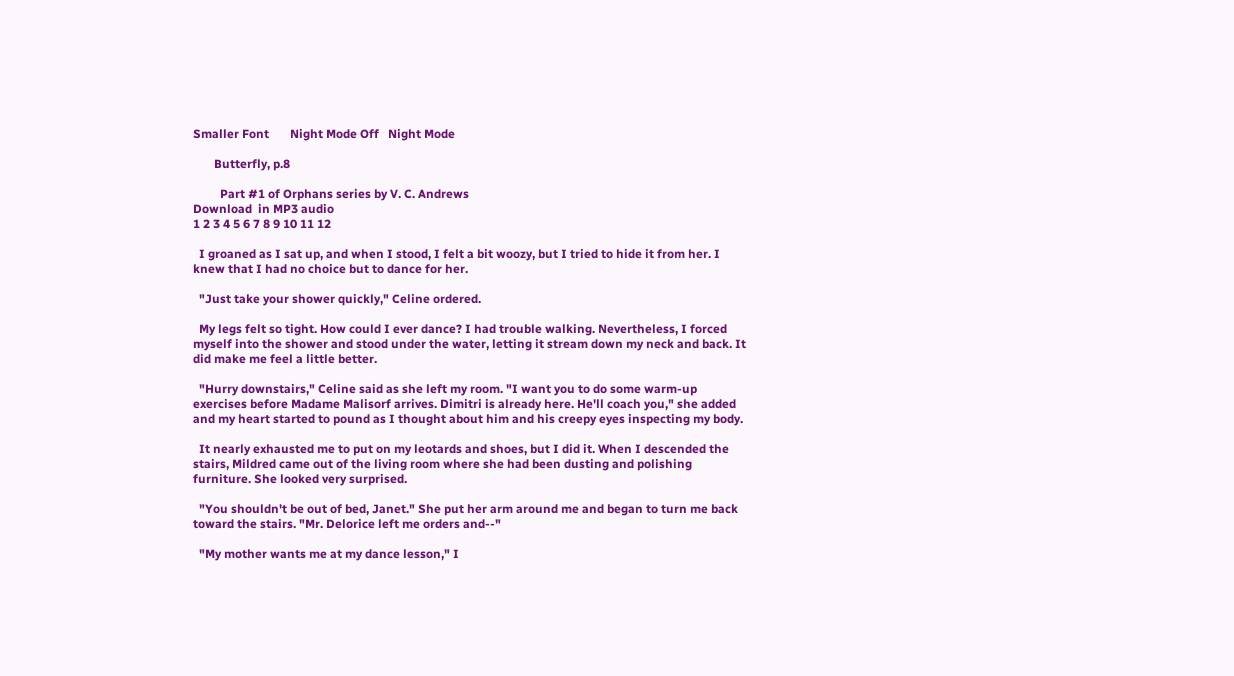Smaller Font       Night Mode Off   Night Mode

       Butterfly, p.8

         Part #1 of Orphans series by V. C. Andrews
Download  in MP3 audio
1 2 3 4 5 6 7 8 9 10 11 12

  I groaned as I sat up, and when I stood, I felt a bit woozy, but I tried to hide it from her. I knew that I had no choice but to dance for her.

  "Just take your shower quickly," Celine ordered.

  My legs felt so tight. How could I ever dance? I had trouble walking. Nevertheless, I forced myself into the shower and stood under the water, letting it stream down my neck and back. It did make me feel a little better.

  "Hurry downstairs," Celine said as she left my room. "I want you to do some warm-up exercises before Madame Malisorf arrives. Dimitri is already here. He'll coach you," she added and my heart started to pound as I thought about him and his creepy eyes inspecting my body.

  It nearly exhausted me to put on my leotards and shoes, but I did it. When I descended the stairs, Mildred came out of the living room where she had been dusting and polishing furniture. She looked very surprised.

  "You shouldn't be out of bed, Janet." She put her arm around me and began to turn me back toward the stairs. "Mr. Delorice left me orders and--"

  "My mother wants me at my dance lesson," I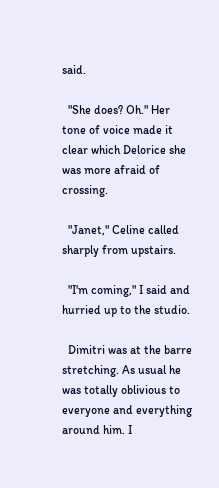said.

  "She does? Oh." Her tone of voice made it clear which Delorice she was more afraid of crossing.

  "Janet," Celine called sharply from upstairs.

  "I'm coming," I said and hurried up to the studio.

  Dimitri was at the barre stretching. As usual he was totally oblivious to everyone and everything around him. I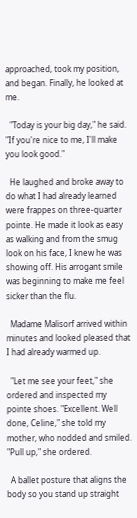approached, took my position, and began. Finally, he looked at me.

  "Today is your big day," he said. "If you're nice to me, I'll make you look good."

  He laughed and broke away to do what I had already learned were frappes on three-quarter pointe. He made it look as easy as walking and from the smug look on his face, I knew he was showing off. His arrogant smile was beginning to make me feel sicker than the flu.

  Madame Malisorf arrived within minutes and looked pleased that I had already warmed up.

  "Let me see your feet," she ordered and inspected my pointe shoes. "Excellent. Well done, Celine," she told my mother, who nodded and smiled. "Pull up," she ordered.

  A ballet posture that aligns the body so you stand up straight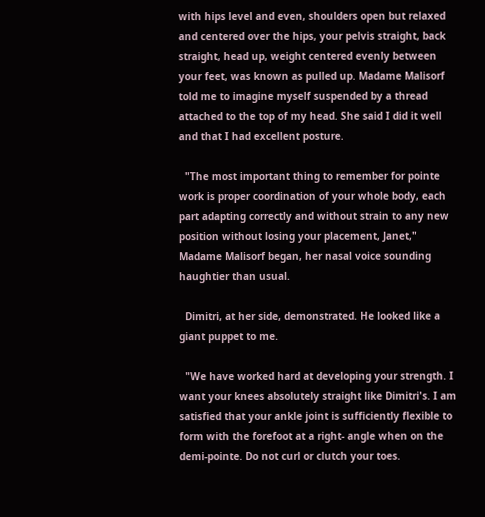with hips level and even, shoulders open but relaxed and centered over the hips, your pelvis straight, back straight, head up, weight centered evenly between your feet, was known as pulled up. Madame Malisorf told me to imagine myself suspended by a thread attached to the top of my head. She said I did it well and that I had excellent posture.

  "The most important thing to remember for pointe work is proper coordination of your whole body, each part adapting correctly and without strain to any new position without losing your placement, Janet," Madame Malisorf began, her nasal voice sounding haughtier than usual.

  Dimitri, at her side, demonstrated. He looked like a giant puppet to me.

  "We have worked hard at developing your strength. I want your knees absolutely straight like Dimitri's. I am satisfied that your ankle joint is sufficiently flexible to form with the forefoot at a right- angle when on the demi-pointe. Do not curl or clutch your toes.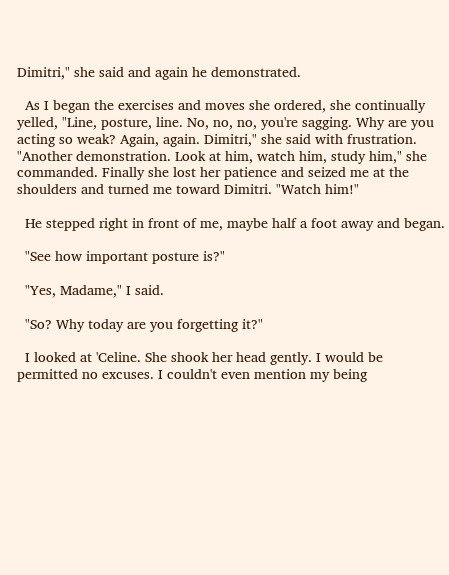Dimitri," she said and again he demonstrated.

  As I began the exercises and moves she ordered, she continually yelled, "Line, posture, line. No, no, no, you're sagging. Why are you acting so weak? Again, again. Dimitri," she said with frustration. "Another demonstration. Look at him, watch him, study him," she commanded. Finally she lost her patience and seized me at the shoulders and turned me toward Dimitri. "Watch him!"

  He stepped right in front of me, maybe half a foot away and began.

  "See how important posture is?"

  "Yes, Madame," I said.

  "So? Why today are you forgetting it?"

  I looked at 'Celine. She shook her head gently. I would be permitted no excuses. I couldn't even mention my being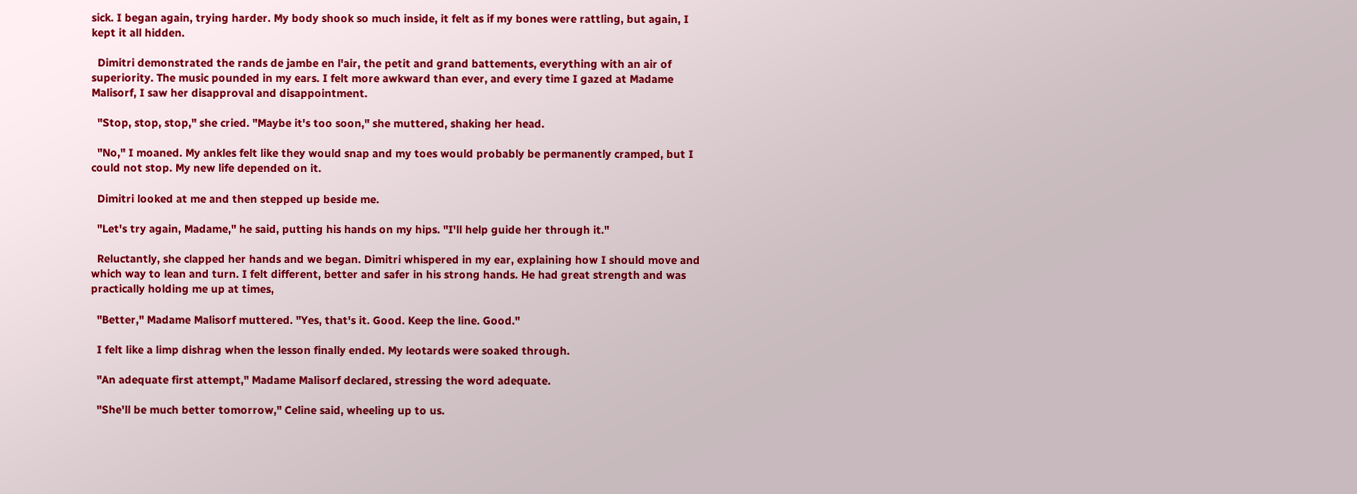sick. I began again, trying harder. My body shook so much inside, it felt as if my bones were rattling, but again, I kept it all hidden.

  Dimitri demonstrated the rands de jambe en l'air, the petit and grand battements, everything with an air of superiority. The music pounded in my ears. I felt more awkward than ever, and every time I gazed at Madame Malisorf, I saw her disapproval and disappointment.

  "Stop, stop, stop," she cried. "Maybe it's too soon," she muttered, shaking her head.

  "No," I moaned. My ankles felt like they would snap and my toes would probably be permanently cramped, but I could not stop. My new life depended on it.

  Dimitri looked at me and then stepped up beside me.

  "Let's try again, Madame," he said, putting his hands on my hips. "I'll help guide her through it."

  Reluctantly, she clapped her hands and we began. Dimitri whispered in my ear, explaining how I should move and which way to lean and turn. I felt different, better and safer in his strong hands. He had great strength and was practically holding me up at times,

  "Better," Madame Malisorf muttered. "Yes, that's it. Good. Keep the line. Good."

  I felt like a limp dishrag when the lesson finally ended. My leotards were soaked through.

  "An adequate first attempt," Madame Malisorf declared, stressing the word adequate.

  "She'll be much better tomorrow," Celine said, wheeling up to us.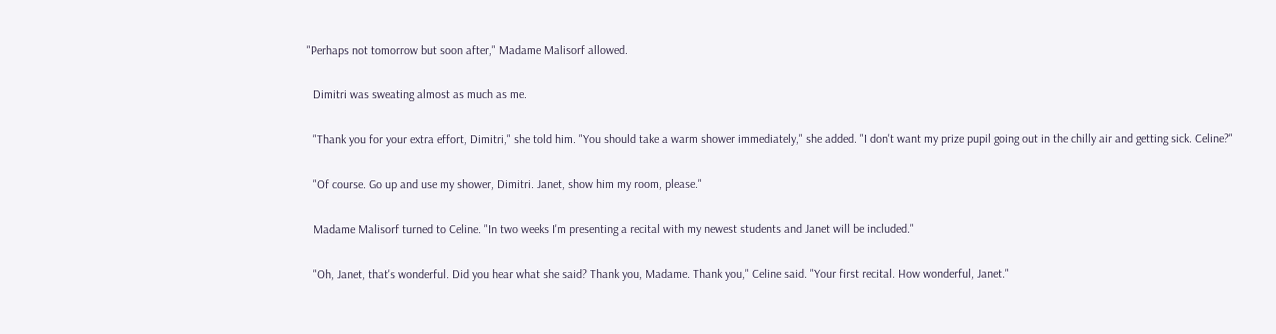"Perhaps not tomorrow but soon after," Madame Malisorf allowed.

  Dimitri was sweating almost as much as me.

  "Thank you for your extra effort, Dimitri," she told him. "You should take a warm shower immediately," she added. "I don't want my prize pupil going out in the chilly air and getting sick. Celine?"

  "Of course. Go up and use my shower, Dimitri. Janet, show him my room, please."

  Madame Malisorf turned to Celine. "In two weeks I'm presenting a recital with my newest students and Janet will be included."

  "Oh, Janet, that's wonderful. Did you hear what she said? Thank you, Madame. Thank you," Celine said. "Your first recital. How wonderful, Janet."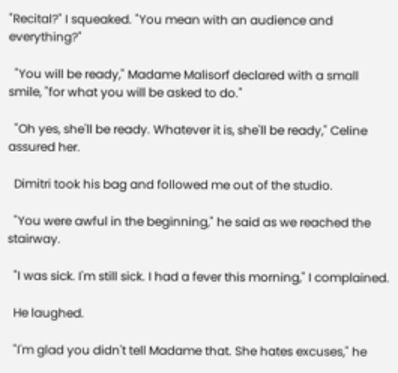"Recital?" I squeaked. "You mean with an audience and everything?"

  "You will be ready," Madame Malisorf declared with a small smile, "for what you will be asked to do."

  "Oh yes, she'll be ready. Whatever it is, she'll be ready," Celine assured her.

  Dimitri took his bag and followed me out of the studio.

  "You were awful in the beginning," he said as we reached the stairway.

  "I was sick. I'm still sick. I had a fever this morning," I complained.

  He laughed.

  "I'm glad you didn't tell Madame that. She hates excuses," he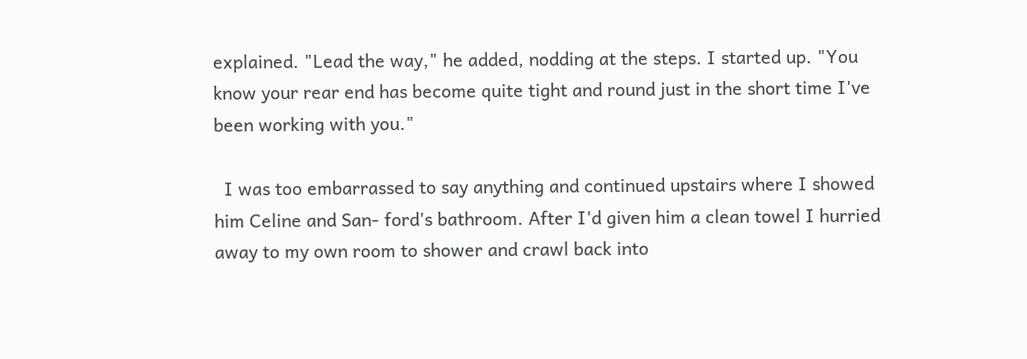explained. "Lead the way," he added, nodding at the steps. I started up. "You know your rear end has become quite tight and round just in the short time I've been working with you."

  I was too embarrassed to say anything and continued upstairs where I showed him Celine and San- ford's bathroom. After I'd given him a clean towel I hurried away to my own room to shower and crawl back into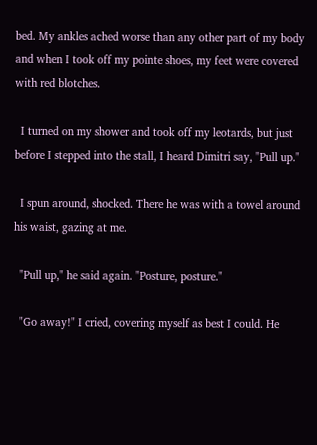bed. My ankles ached worse than any other part of my body and when I took off my pointe shoes, my feet were covered with red blotches.

  I turned on my shower and took off my leotards, but just before I stepped into the stall, I heard Dimitri say, "Pull up."

  I spun around, shocked. There he was with a towel around his waist, gazing at me.

  "Pull up," he said again. "Posture, posture."

  "Go away!" I cried, covering myself as best I could. He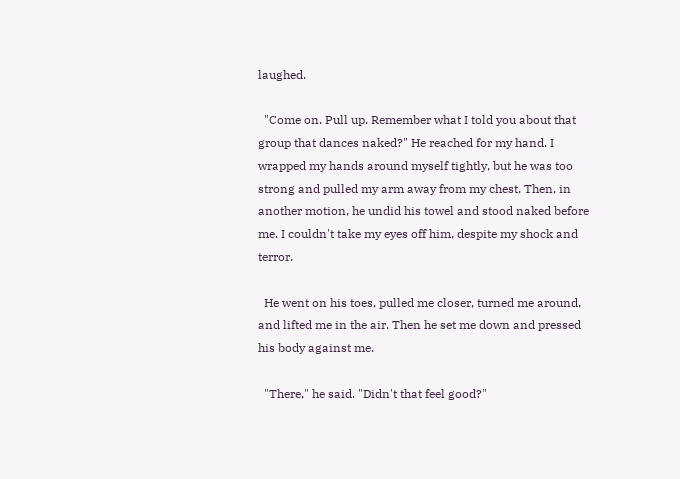laughed.

  "Come on. Pull up. Remember what I told you about that group that dances naked?" He reached for my hand. I wrapped my hands around myself tightly, but he was too strong and pulled my arm away from my chest. Then, in another motion, he undid his towel and stood naked before me. I couldn't take my eyes off him, despite my shock and terror.

  He went on his toes, pulled me closer, turned me around, and lifted me in the air. Then he set me down and pressed his body against me.

  "There," he said. "Didn't that feel good?"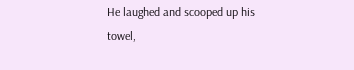He laughed and scooped up his towel,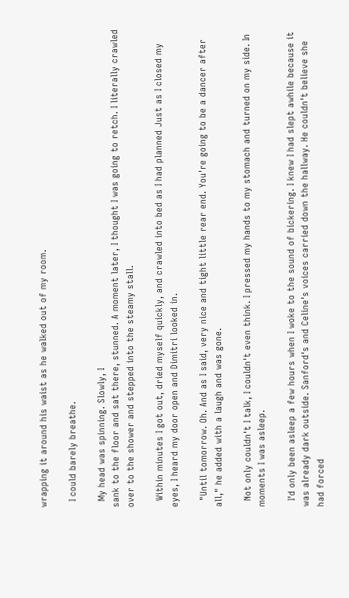wrapping it around his waist as he walked out of my room.

  I could barely breathe.

  My head was spinning. Slowly, I
sank to the floor and sat there, stunned. A moment later, I thought I was going to retch. I literally crawled over to the shower and stepped into the steamy stall.

  Within minutes I got out, dried myself quickly, and crawled into bed as I had planned Just as I closed my eyes, I heard my door open and Dimitri looked in.

  "Until tomorrow. Oh. And as I said, very nice and tight little rear end. You're going to be a dancer after all," he added with a laugh and was gone.

  Not only couldn't I talk, I couldn't even think. I pressed my hands to my stomach and turned on my side. In moments I was asleep.

  I'd only been asleep a few hours when I woke to the sound of bickering. I knew I had slept awhile because it was already dark outside. Sanford's and Celine's voices carried down the hallway. He couldn't believe she had forced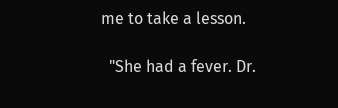me to take a lesson.

  "She had a fever. Dr.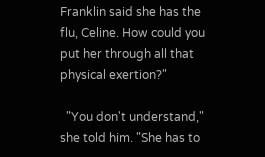Franklin said she has the flu, Celine. How could you put her through all that physical exertion?"

  "You don't understand," she told him. "She has to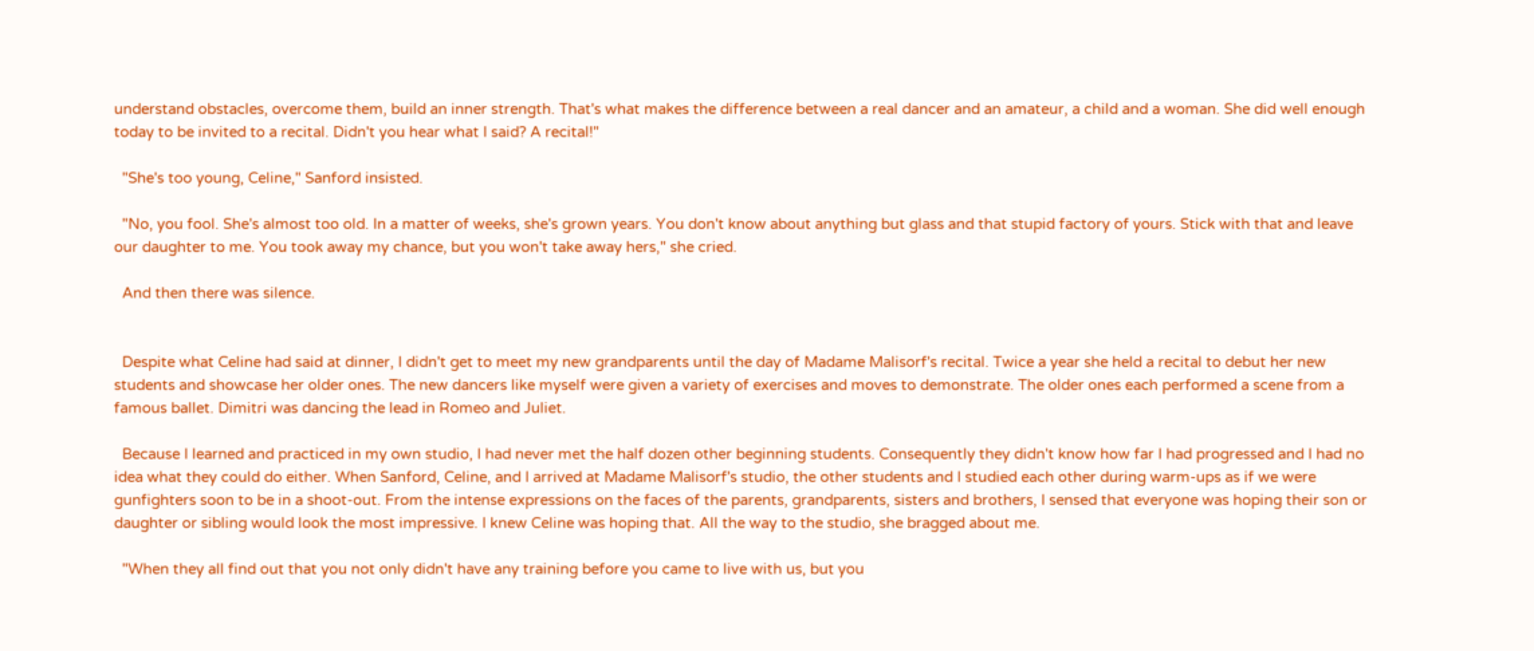understand obstacles, overcome them, build an inner strength. That's what makes the difference between a real dancer and an amateur, a child and a woman. She did well enough today to be invited to a recital. Didn't you hear what I said? A recital!"

  "She's too young, Celine," Sanford insisted.

  "No, you fool. She's almost too old. In a matter of weeks, she's grown years. You don't know about anything but glass and that stupid factory of yours. Stick with that and leave our daughter to me. You took away my chance, but you won't take away hers," she cried.

  And then there was silence.


  Despite what Celine had said at dinner, I didn't get to meet my new grandparents until the day of Madame Malisorf's recital. Twice a year she held a recital to debut her new students and showcase her older ones. The new dancers like myself were given a variety of exercises and moves to demonstrate. The older ones each performed a scene from a famous ballet. Dimitri was dancing the lead in Romeo and Juliet.

  Because I learned and practiced in my own studio, I had never met the half dozen other beginning students. Consequently they didn't know how far I had progressed and I had no idea what they could do either. When Sanford, Celine, and I arrived at Madame Malisorf's studio, the other students and I studied each other during warm-ups as if we were gunfighters soon to be in a shoot-out. From the intense expressions on the faces of the parents, grandparents, sisters and brothers, I sensed that everyone was hoping their son or daughter or sibling would look the most impressive. I knew Celine was hoping that. All the way to the studio, she bragged about me.

  "When they all find out that you not only didn't have any training before you came to live with us, but you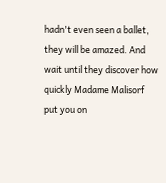hadn't even seen a ballet, they will be amazed. And wait until they discover how quickly Madame Malisorf put you on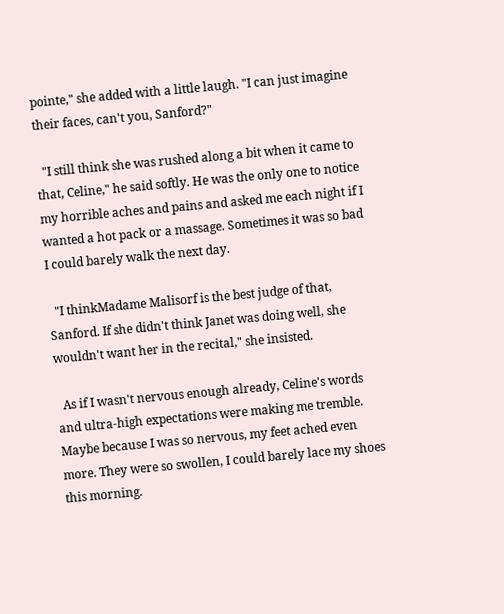pointe," she added with a little laugh. "I can just imagine their faces, can't you, Sanford?"

  "I still think she was rushed along a bit when it came to that, Celine," he said softly. He was the only one to notice my horrible aches and pains and asked me each night if I wanted a hot pack or a massage. Sometimes it was so bad I could barely walk the next day.

  "I thinkMadame Malisorf is the best judge of that, Sanford. If she didn't think Janet was doing well, she wouldn't want her in the recital," she insisted.

  As if I wasn't nervous enough already, Celine's words and ultra-high expectations were making me tremble. Maybe because I was so nervous, my feet ached even more. They were so swollen, I could barely lace my shoes this morning.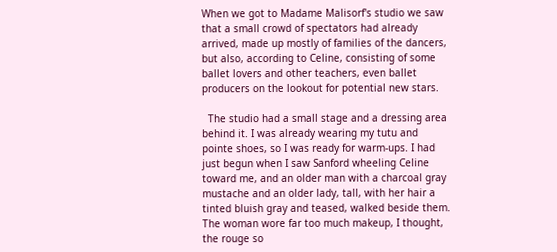When we got to Madame Malisorf's studio we saw that a small crowd of spectators had already arrived, made up mostly of families of the dancers, but also, according to Celine, consisting of some ballet lovers and other teachers, even ballet producers on the lookout for potential new stars.

  The studio had a small stage and a dressing area behind it. I was already wearing my tutu and pointe shoes, so I was ready for warm-ups. I had just begun when I saw Sanford wheeling Celine toward me, and an older man with a charcoal gray mustache and an older lady, tall, with her hair a tinted bluish gray and teased, walked beside them. The woman wore far too much makeup, I thought, the rouge so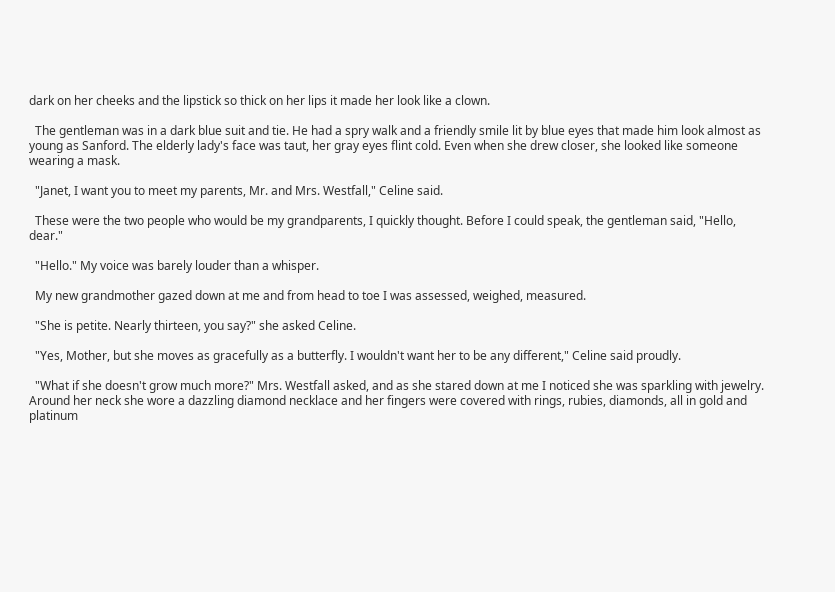dark on her cheeks and the lipstick so thick on her lips it made her look like a clown.

  The gentleman was in a dark blue suit and tie. He had a spry walk and a friendly smile lit by blue eyes that made him look almost as young as Sanford. The elderly lady's face was taut, her gray eyes flint cold. Even when she drew closer, she looked like someone wearing a mask.

  "Janet, I want you to meet my parents, Mr. and Mrs. Westfall," Celine said.

  These were the two people who would be my grandparents, I quickly thought. Before I could speak, the gentleman said, "Hello, dear."

  "Hello." My voice was barely louder than a whisper.

  My new grandmother gazed down at me and from head to toe I was assessed, weighed, measured.

  "She is petite. Nearly thirteen, you say?" she asked Celine.

  "Yes, Mother, but she moves as gracefully as a butterfly. I wouldn't want her to be any different," Celine said proudly.

  "What if she doesn't grow much more?" Mrs. Westfall asked, and as she stared down at me I noticed she was sparkling with jewelry. Around her neck she wore a dazzling diamond necklace and her fingers were covered with rings, rubies, diamonds, all in gold and platinum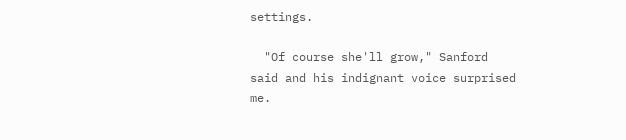settings.

  "Of course she'll grow," Sanford said and his indignant voice surprised me.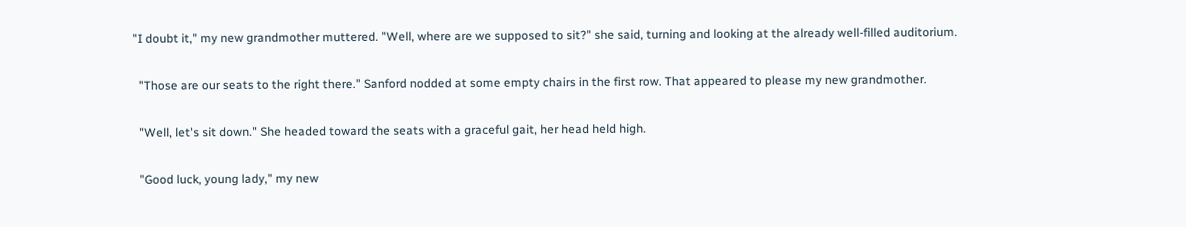"I doubt it," my new grandmother muttered. "Well, where are we supposed to sit?" she said, turning and looking at the already well-filled auditorium.

  "Those are our seats to the right there." Sanford nodded at some empty chairs in the first row. That appeared to please my new grandmother.

  "Well, let's sit down." She headed toward the seats with a graceful gait, her head held high.

  "Good luck, young lady," my new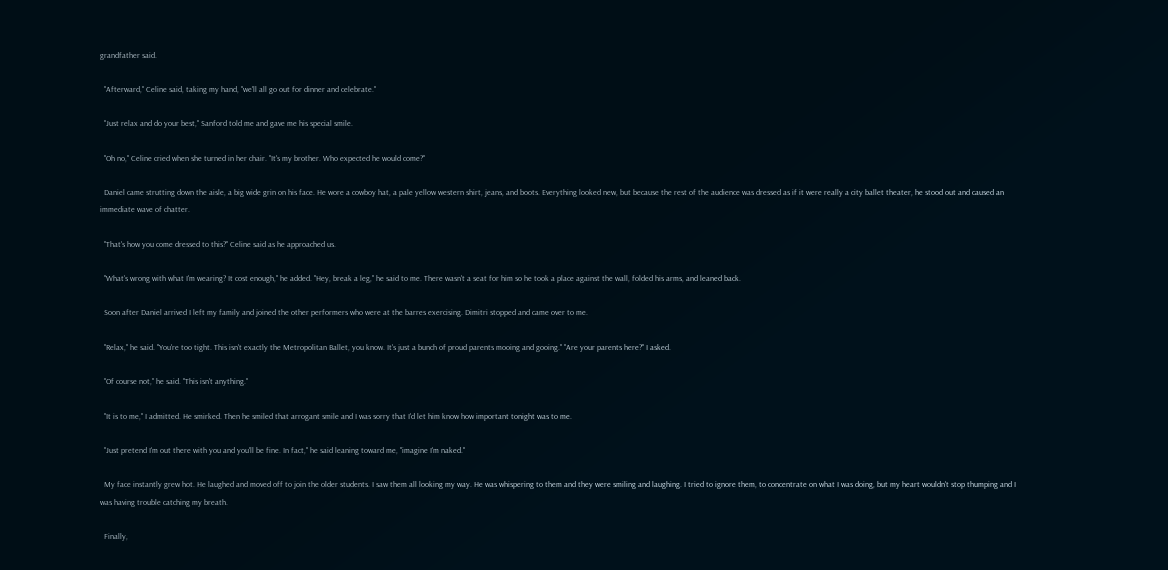grandfather said.

  "Afterward," Celine said, taking my hand, "we'll all go out for dinner and celebrate."

  "Just relax and do your best," Sanford told me and gave me his special smile.

  "Oh no," Celine cried when she turned in her chair. "It's my brother. Who expected he would come?"

  Daniel came strutting down the aisle, a big wide grin on his face. He wore a cowboy hat, a pale yellow western shirt, jeans, and boots. Everything looked new, but because the rest of the audience was dressed as if it were really a city ballet theater, he stood out and caused an immediate wave of chatter.

  "That's how you come dressed to this?" Celine said as he approached us.

  "What's wrong with what I'm wearing? It cost enough," he added. "Hey, break a leg," he said to me. There wasn't a seat for him so he took a place against the wall, folded his arms, and leaned back.

  Soon after Daniel arrived I left my family and joined the other performers who were at the barres exercising. Dimitri stopped and came over to me.

  "Relax," he said. "You're too tight. This isn't exactly the Metropolitan Ballet, you know. It's just a bunch of proud parents mooing and gooing." "Are your parents here?" I asked.

  "Of course not," he said. "This isn't anything."

  "It is to me," I admitted. He smirked. Then he smiled that arrogant smile and I was sorry that I'd let him know how important tonight was to me.

  "Just pretend I'm out there with you and you'll be fine. In fact," he said leaning toward me, "imagine I'm naked."

  My face instantly grew hot. He laughed and moved off to join the older students. I saw them all looking my way. He was whispering to them and they were smiling and laughing. I tried to ignore them, to concentrate on what I was doing, but my heart wouldn't stop thumping and I was having trouble catching my breath.

  Finally,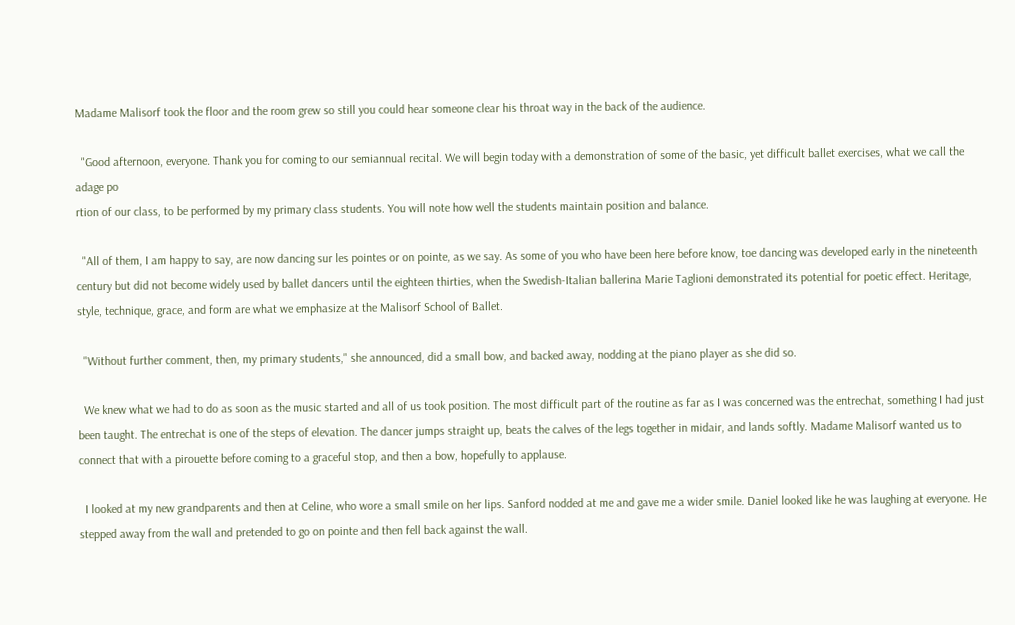Madame Malisorf took the floor and the room grew so still you could hear someone clear his throat way in the back of the audience.

  "Good afternoon, everyone. Thank you for coming to our semiannual recital. We will begin today with a demonstration of some of the basic, yet difficult ballet exercises, what we call the adage po
rtion of our class, to be performed by my primary class students. You will note how well the students maintain position and balance.

  "All of them, I am happy to say, are now dancing sur les pointes or on pointe, as we say. As some of you who have been here before know, toe dancing was developed early in the nineteenth century but did not become widely used by ballet dancers until the eighteen thirties, when the Swedish-Italian ballerina Marie Taglioni demonstrated its potential for poetic effect. Heritage, style, technique, grace, and form are what we emphasize at the Malisorf School of Ballet.

  "Without further comment, then, my primary students," she announced, did a small bow, and backed away, nodding at the piano player as she did so.

  We knew what we had to do as soon as the music started and all of us took position. The most difficult part of the routine as far as I was concerned was the entrechat, something I had just been taught. The entrechat is one of the steps of elevation. The dancer jumps straight up, beats the calves of the legs together in midair, and lands softly. Madame Malisorf wanted us to connect that with a pirouette before coming to a graceful stop, and then a bow, hopefully to applause.

  I looked at my new grandparents and then at Celine, who wore a small smile on her lips. Sanford nodded at me and gave me a wider smile. Daniel looked like he was laughing at everyone. He stepped away from the wall and pretended to go on pointe and then fell back against the wall.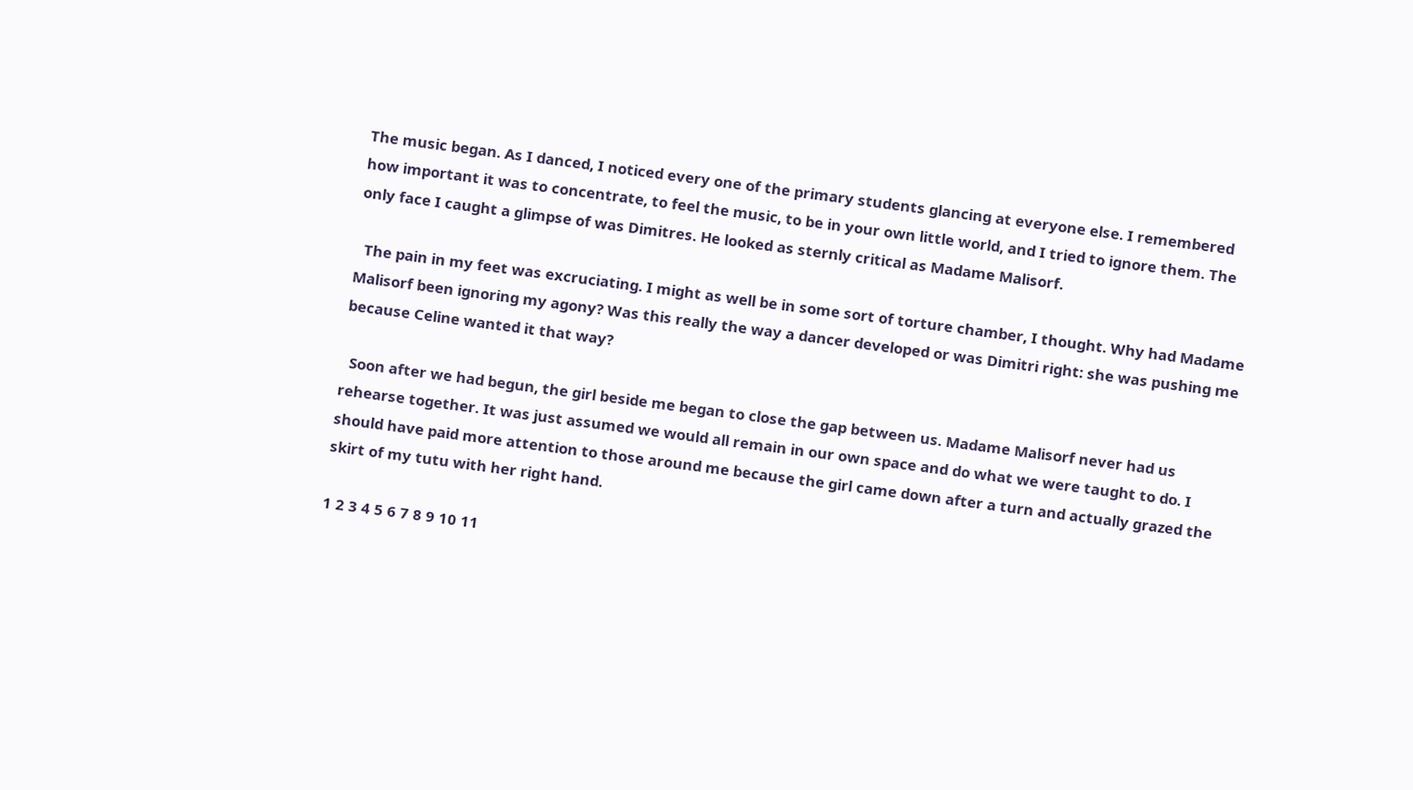The music began. As I danced, I noticed every one of the primary students glancing at everyone else. I remembered how important it was to concentrate, to feel the music, to be in your own little world, and I tried to ignore them. The only face I caught a glimpse of was Dimitres. He looked as sternly critical as Madame Malisorf.

  The pain in my feet was excruciating. I might as well be in some sort of torture chamber, I thought. Why had Madame Malisorf been ignoring my agony? Was this really the way a dancer developed or was Dimitri right: she was pushing me because Celine wanted it that way?

  Soon after we had begun, the girl beside me began to close the gap between us. Madame Malisorf never had us rehearse together. It was just assumed we would all remain in our own space and do what we were taught to do. I should have paid more attention to those around me because the girl came down after a turn and actually grazed the skirt of my tutu with her right hand.

1 2 3 4 5 6 7 8 9 10 11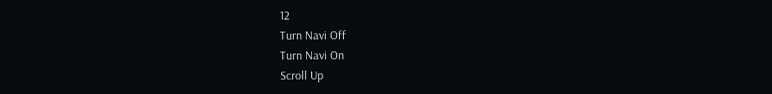12
Turn Navi Off
Turn Navi On
Scroll Up